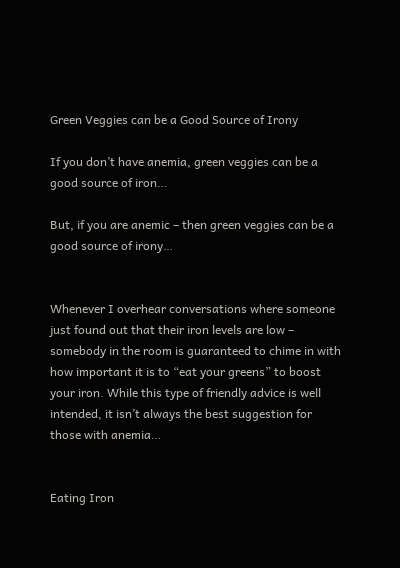Green Veggies can be a Good Source of Irony

If you don’t have anemia, green veggies can be a good source of iron…

But, if you are anemic – then green veggies can be a good source of irony…


Whenever I overhear conversations where someone just found out that their iron levels are low – somebody in the room is guaranteed to chime in with how important it is to “eat your greens” to boost your iron. While this type of friendly advice is well intended, it isn’t always the best suggestion for those with anemia…


Eating Iron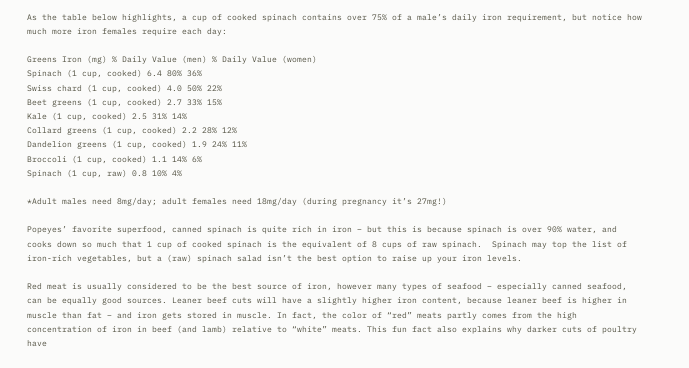As the table below highlights, a cup of cooked spinach contains over 75% of a male’s daily iron requirement, but notice how much more iron females require each day:

Greens Iron (mg) % Daily Value (men) % Daily Value (women)
Spinach (1 cup, cooked) 6.4 80% 36%
Swiss chard (1 cup, cooked) 4.0 50% 22%
Beet greens (1 cup, cooked) 2.7 33% 15%
Kale (1 cup, cooked) 2.5 31% 14%
Collard greens (1 cup, cooked) 2.2 28% 12%
Dandelion greens (1 cup, cooked) 1.9 24% 11%
Broccoli (1 cup, cooked) 1.1 14% 6%
Spinach (1 cup, raw) 0.8 10% 4%

*Adult males need 8mg/day; adult females need 18mg/day (during pregnancy it’s 27mg!)

Popeyes’ favorite superfood, canned spinach is quite rich in iron – but this is because spinach is over 90% water, and cooks down so much that 1 cup of cooked spinach is the equivalent of 8 cups of raw spinach.  Spinach may top the list of iron-rich vegetables, but a (raw) spinach salad isn’t the best option to raise up your iron levels.

Red meat is usually considered to be the best source of iron, however many types of seafood – especially canned seafood, can be equally good sources. Leaner beef cuts will have a slightly higher iron content, because leaner beef is higher in muscle than fat – and iron gets stored in muscle. In fact, the color of “red” meats partly comes from the high concentration of iron in beef (and lamb) relative to “white” meats. This fun fact also explains why darker cuts of poultry have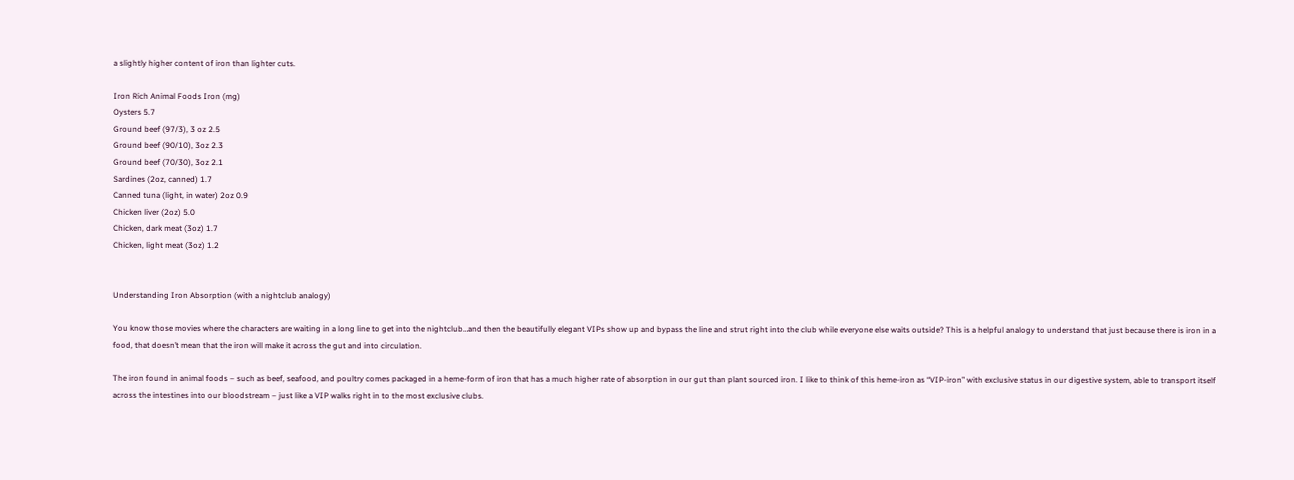a slightly higher content of iron than lighter cuts.

Iron Rich Animal Foods Iron (mg)
Oysters 5.7
Ground beef (97/3), 3 oz 2.5
Ground beef (90/10), 3oz 2.3
Ground beef (70/30), 3oz 2.1
Sardines (2oz, canned) 1.7
Canned tuna (light, in water) 2oz 0.9
Chicken liver (2oz) 5.0
Chicken, dark meat (3oz) 1.7
Chicken, light meat (3oz) 1.2


Understanding Iron Absorption (with a nightclub analogy)

You know those movies where the characters are waiting in a long line to get into the nightclub…and then the beautifully elegant VIPs show up and bypass the line and strut right into the club while everyone else waits outside? This is a helpful analogy to understand that just because there is iron in a food, that doesn’t mean that the iron will make it across the gut and into circulation.

The iron found in animal foods – such as beef, seafood, and poultry comes packaged in a heme-form of iron that has a much higher rate of absorption in our gut than plant sourced iron. I like to think of this heme-iron as “VIP-iron” with exclusive status in our digestive system, able to transport itself across the intestines into our bloodstream – just like a VIP walks right in to the most exclusive clubs.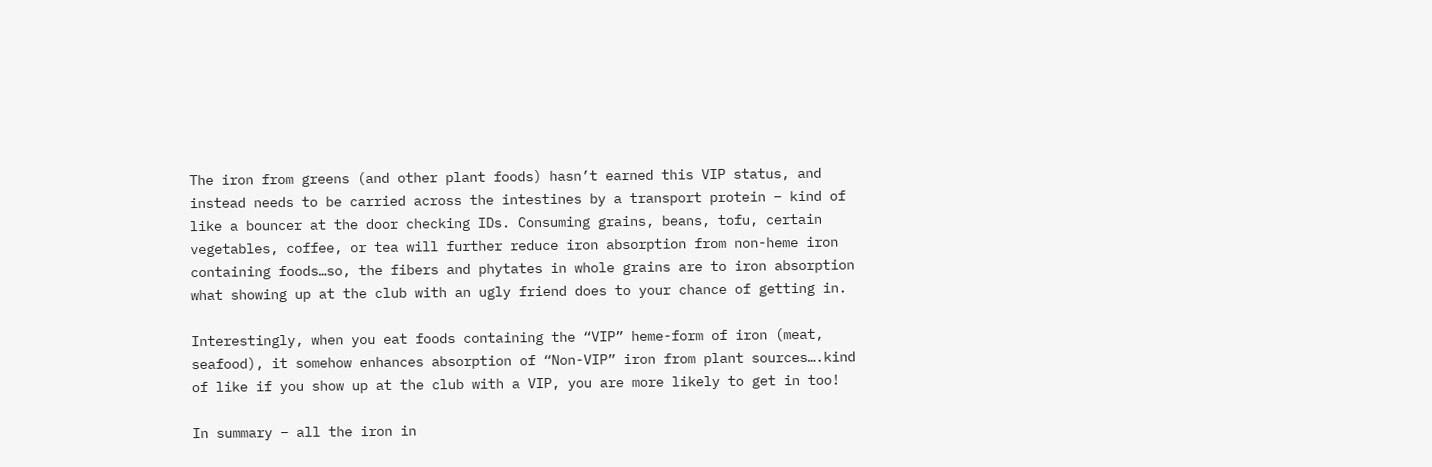The iron from greens (and other plant foods) hasn’t earned this VIP status, and instead needs to be carried across the intestines by a transport protein – kind of like a bouncer at the door checking IDs. Consuming grains, beans, tofu, certain vegetables, coffee, or tea will further reduce iron absorption from non-heme iron containing foods…so, the fibers and phytates in whole grains are to iron absorption what showing up at the club with an ugly friend does to your chance of getting in.

Interestingly, when you eat foods containing the “VIP” heme-form of iron (meat, seafood), it somehow enhances absorption of “Non-VIP” iron from plant sources….kind of like if you show up at the club with a VIP, you are more likely to get in too!

In summary – all the iron in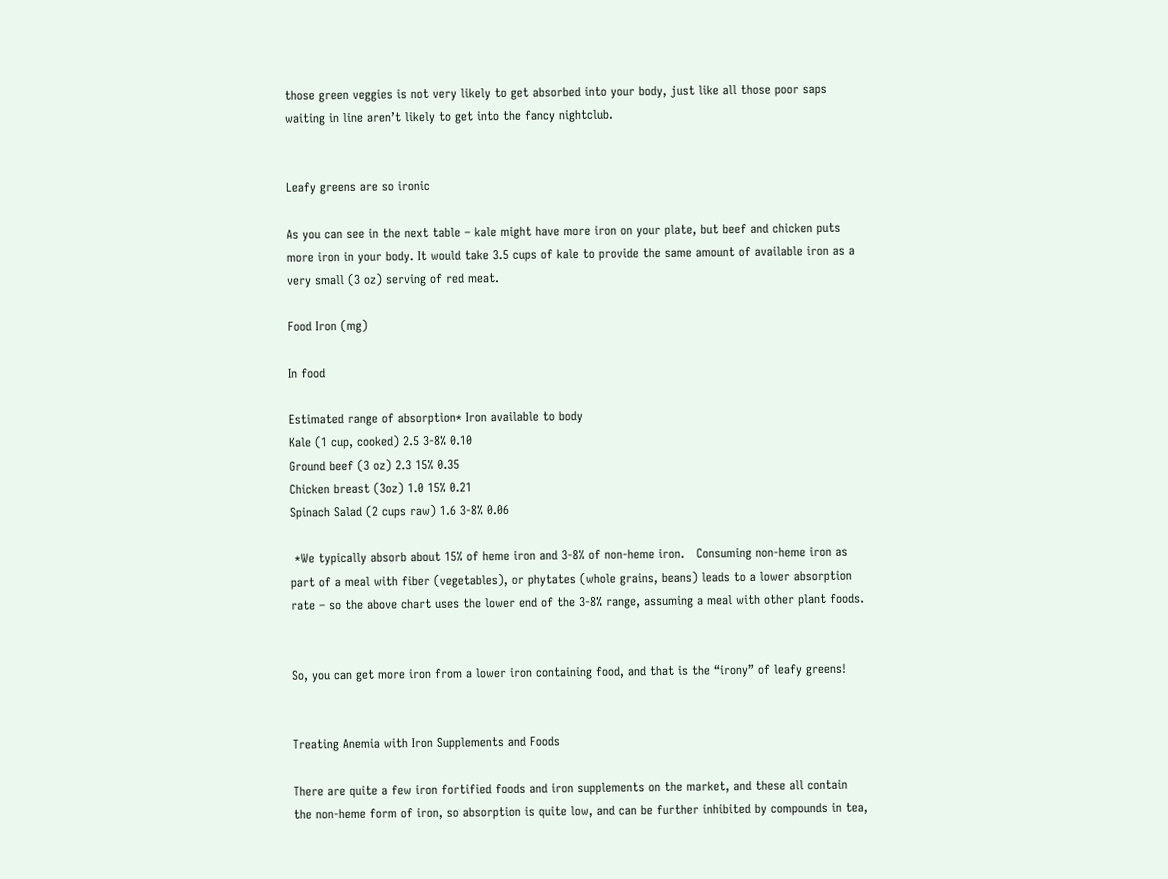those green veggies is not very likely to get absorbed into your body, just like all those poor saps waiting in line aren’t likely to get into the fancy nightclub.


Leafy greens are so ironic

As you can see in the next table – kale might have more iron on your plate, but beef and chicken puts more iron in your body. It would take 3.5 cups of kale to provide the same amount of available iron as a very small (3 oz) serving of red meat.

Food Iron (mg)

In food

Estimated range of absorption* Iron available to body
Kale (1 cup, cooked) 2.5 3-8% 0.10
Ground beef (3 oz) 2.3 15% 0.35
Chicken breast (3oz) 1.0 15% 0.21
Spinach Salad (2 cups raw) 1.6 3-8% 0.06

 *We typically absorb about 15% of heme iron and 3-8% of non-heme iron.   Consuming non-heme iron as part of a meal with fiber (vegetables), or phytates (whole grains, beans) leads to a lower absorption rate – so the above chart uses the lower end of the 3-8% range, assuming a meal with other plant foods.


So, you can get more iron from a lower iron containing food, and that is the “irony” of leafy greens!


Treating Anemia with Iron Supplements and Foods

There are quite a few iron fortified foods and iron supplements on the market, and these all contain the non-heme form of iron, so absorption is quite low, and can be further inhibited by compounds in tea,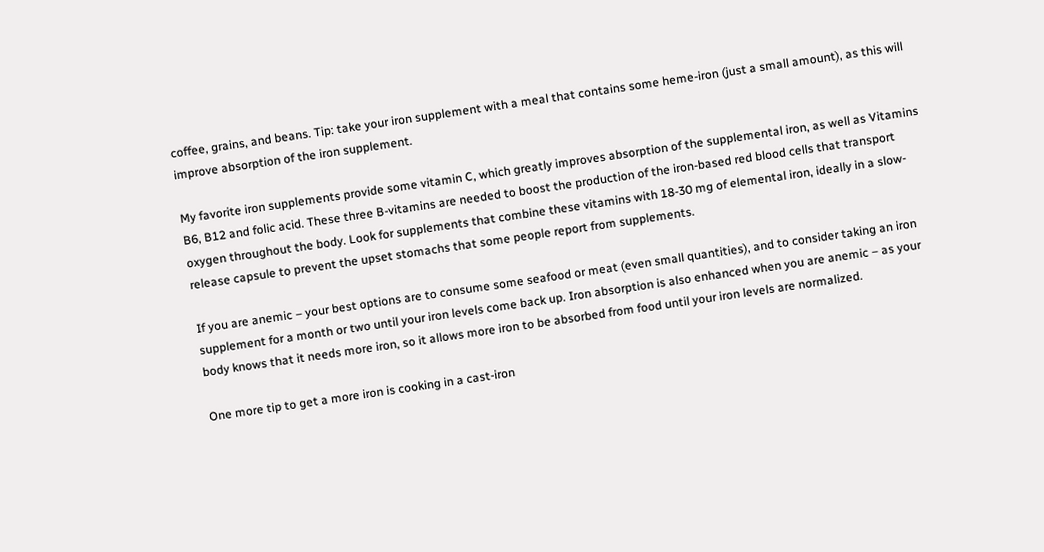coffee, grains, and beans. Tip: take your iron supplement with a meal that contains some heme-iron (just a small amount), as this will improve absorption of the iron supplement.

My favorite iron supplements provide some vitamin C, which greatly improves absorption of the supplemental iron, as well as Vitamins B6, B12 and folic acid. These three B-vitamins are needed to boost the production of the iron-based red blood cells that transport oxygen throughout the body. Look for supplements that combine these vitamins with 18-30 mg of elemental iron, ideally in a slow-release capsule to prevent the upset stomachs that some people report from supplements.

If you are anemic – your best options are to consume some seafood or meat (even small quantities), and to consider taking an iron supplement for a month or two until your iron levels come back up. Iron absorption is also enhanced when you are anemic – as your body knows that it needs more iron, so it allows more iron to be absorbed from food until your iron levels are normalized.

One more tip to get a more iron is cooking in a cast-iron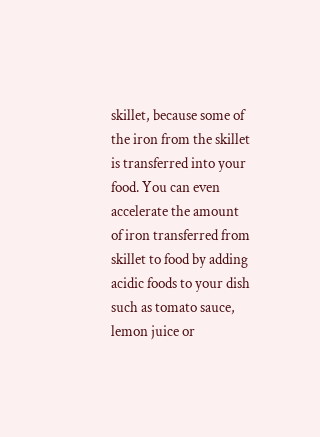skillet, because some of the iron from the skillet is transferred into your food. You can even accelerate the amount of iron transferred from skillet to food by adding acidic foods to your dish such as tomato sauce, lemon juice or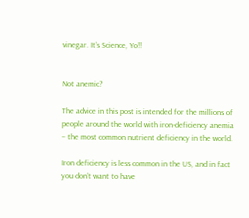vinegar. It’s Science, Yo!!


Not anemic?

The advice in this post is intended for the millions of people around the world with iron-deficiency anemia – the most common nutrient deficiency in the world.

Iron deficiency is less common in the US, and in fact you don’t want to have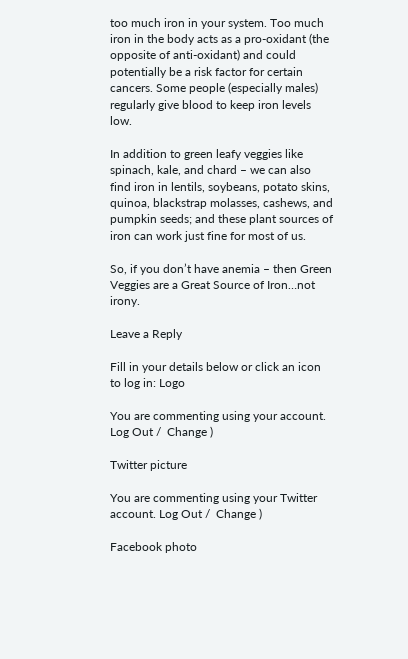too much iron in your system. Too much iron in the body acts as a pro-oxidant (the opposite of anti-oxidant) and could potentially be a risk factor for certain cancers. Some people (especially males) regularly give blood to keep iron levels low.

In addition to green leafy veggies like spinach, kale, and chard – we can also find iron in lentils, soybeans, potato skins, quinoa, blackstrap molasses, cashews, and pumpkin seeds; and these plant sources of iron can work just fine for most of us.

So, if you don’t have anemia – then Green Veggies are a Great Source of Iron…not irony.

Leave a Reply

Fill in your details below or click an icon to log in: Logo

You are commenting using your account. Log Out /  Change )

Twitter picture

You are commenting using your Twitter account. Log Out /  Change )

Facebook photo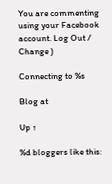You are commenting using your Facebook account. Log Out /  Change )

Connecting to %s

Blog at

Up ↑

%d bloggers like this: